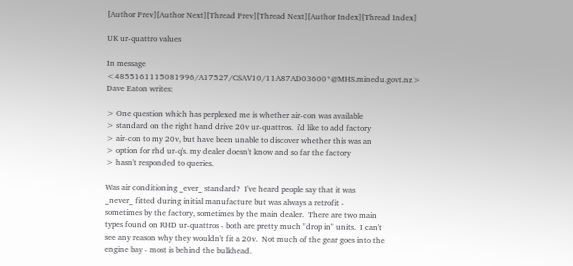[Author Prev][Author Next][Thread Prev][Thread Next][Author Index][Thread Index]

UK ur-quattro values

In message <4855161115081996/A17527/CSAV10/11A87AD03600*@MHS.minedu.govt.nz> Dave Eaton writes:

> One question which has perplexed me is whether air-con was available
> standard on the right hand drive 20v ur-quattros.  i'd like to add factory
> air-con to my 20v, but have been unable to discover whether this was an
> option for rhd ur-q's. my dealer doesn't know and so far the factory
> hasn't responded to queries.

Was air conditioning _ever_ standard?  I've heard people say that it was
_never_ fitted during initial manufacture but was always a retrofit -
sometimes by the factory, sometimes by the main dealer.  There are two main
types found on RHD ur-quattros - both are pretty much "drop in" units.  I can't
see any reason why they wouldn't fit a 20v.  Not much of the gear goes into the
engine bay - most is behind the bulkhead.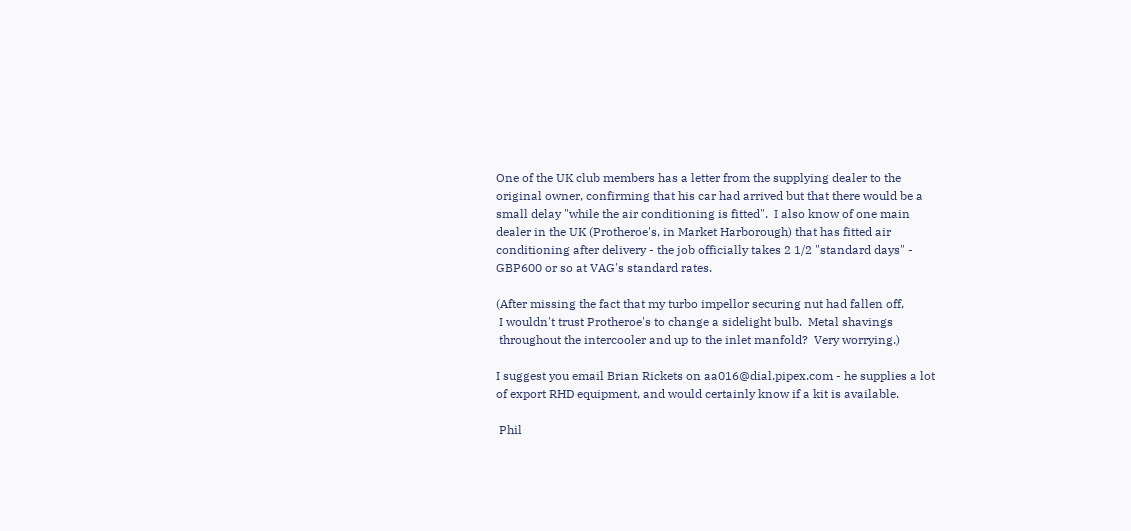One of the UK club members has a letter from the supplying dealer to the
original owner, confirming that his car had arrived but that there would be a
small delay "while the air conditioning is fitted".  I also know of one main
dealer in the UK (Protheroe's, in Market Harborough) that has fitted air
conditioning after delivery - the job officially takes 2 1/2 "standard days" -
GBP600 or so at VAG's standard rates.

(After missing the fact that my turbo impellor securing nut had fallen off,
 I wouldn't trust Protheroe's to change a sidelight bulb.  Metal shavings
 throughout the intercooler and up to the inlet manfold?  Very worrying.)

I suggest you email Brian Rickets on aa016@dial.pipex.com - he supplies a lot
of export RHD equipment, and would certainly know if a kit is available.

 Phil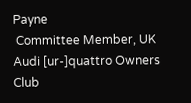Payne
 Committee Member, UK Audi [ur-]quattro Owners Club